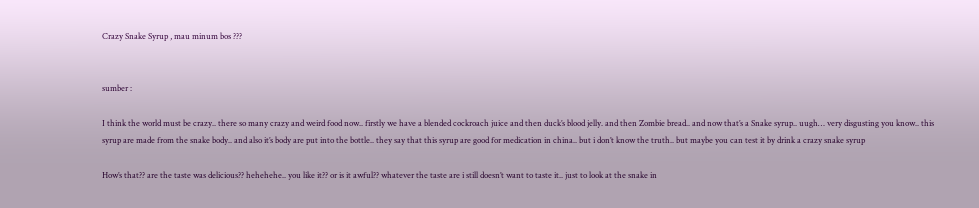Crazy Snake Syrup , mau minum bos ???


sumber :

I think the world must be crazy.. there so many crazy and weird food now.. firstly we have a blended cockroach juice and then duck’s blood jelly. and then Zombie bread.. and now that’s a Snake syrup.. uugh… very disgusting you know.. this syrup are made from the snake body.. and also it’s body are put into the bottle.. they say that this syrup are good for medication in china.. but i don’t know the truth.. but maybe you can test it by drink a crazy snake syrup

How’s that?? are the taste was delicious?? hehehehe.. you like it?? or is it awful?? whatever the taste are i still doesn’t want to taste it.. just to look at the snake in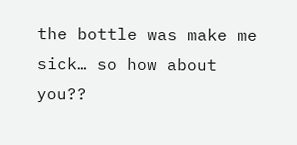the bottle was make me sick… so how about you??